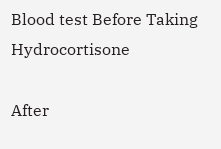Blood test Before Taking Hydrocortisone

After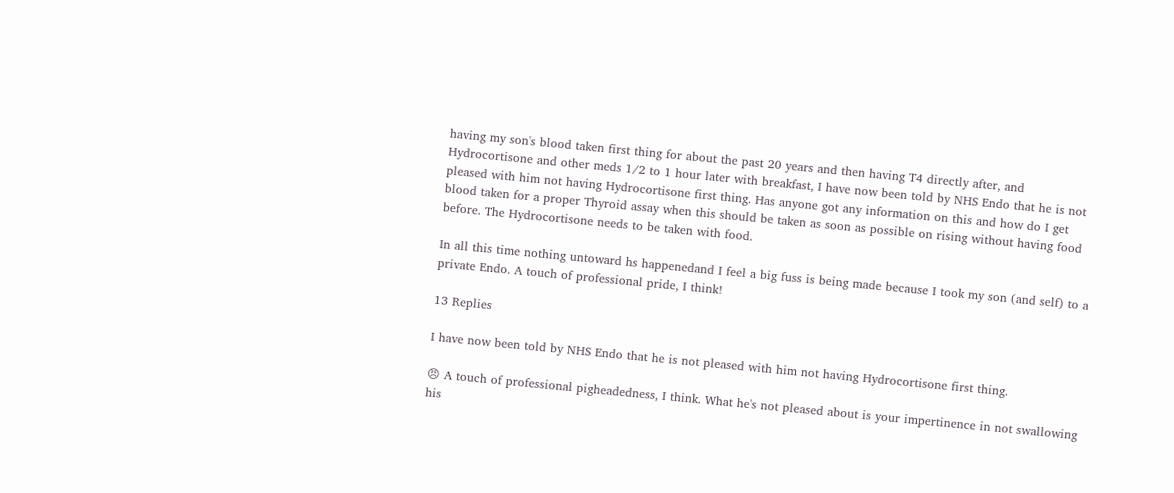having my son's blood taken first thing for about the past 20 years and then having T4 directly after, and Hydrocortisone and other meds 1/2 to 1 hour later with breakfast, I have now been told by NHS Endo that he is not pleased with him not having Hydrocortisone first thing. Has anyone got any information on this and how do I get blood taken for a proper Thyroid assay when this should be taken as soon as possible on rising without having food before. The Hydrocortisone needs to be taken with food.

In all this time nothing untoward hs happenedand I feel a big fuss is being made because I took my son (and self) to a private Endo. A touch of professional pride, I think!

13 Replies

I have now been told by NHS Endo that he is not pleased with him not having Hydrocortisone first thing.

😠 A touch of professional pigheadedness, I think. What he's not pleased about is your impertinence in not swallowing his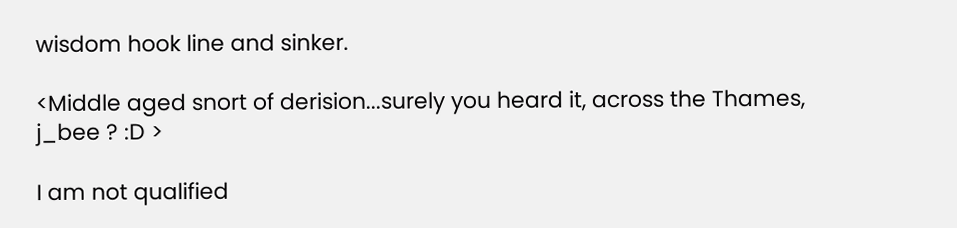wisdom hook line and sinker.

<Middle aged snort of derision...surely you heard it, across the Thames, j_bee ? :D >

I am not qualified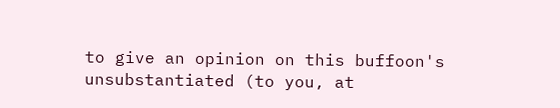to give an opinion on this buffoon's unsubstantiated (to you, at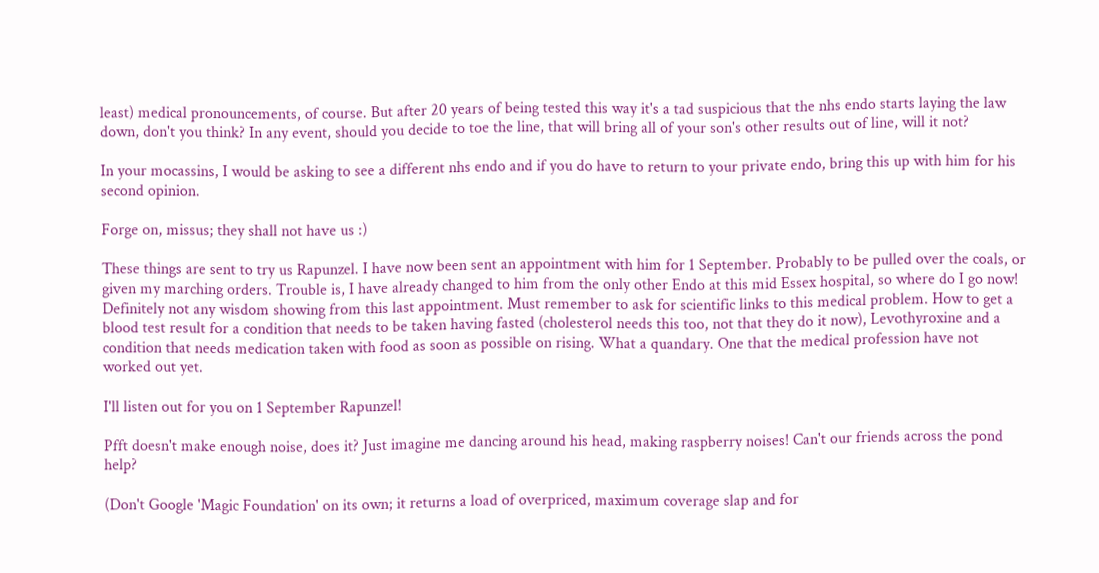least) medical pronouncements, of course. But after 20 years of being tested this way it's a tad suspicious that the nhs endo starts laying the law down, don't you think? In any event, should you decide to toe the line, that will bring all of your son's other results out of line, will it not?

In your mocassins, I would be asking to see a different nhs endo and if you do have to return to your private endo, bring this up with him for his second opinion.

Forge on, missus; they shall not have us :)

These things are sent to try us Rapunzel. I have now been sent an appointment with him for 1 September. Probably to be pulled over the coals, or given my marching orders. Trouble is, I have already changed to him from the only other Endo at this mid Essex hospital, so where do I go now! Definitely not any wisdom showing from this last appointment. Must remember to ask for scientific links to this medical problem. How to get a blood test result for a condition that needs to be taken having fasted (cholesterol needs this too, not that they do it now), Levothyroxine and a condition that needs medication taken with food as soon as possible on rising. What a quandary. One that the medical profession have not worked out yet.

I'll listen out for you on 1 September Rapunzel!

Pfft doesn't make enough noise, does it? Just imagine me dancing around his head, making raspberry noises! Can't our friends across the pond help?

(Don't Google 'Magic Foundation' on its own; it returns a load of overpriced, maximum coverage slap and for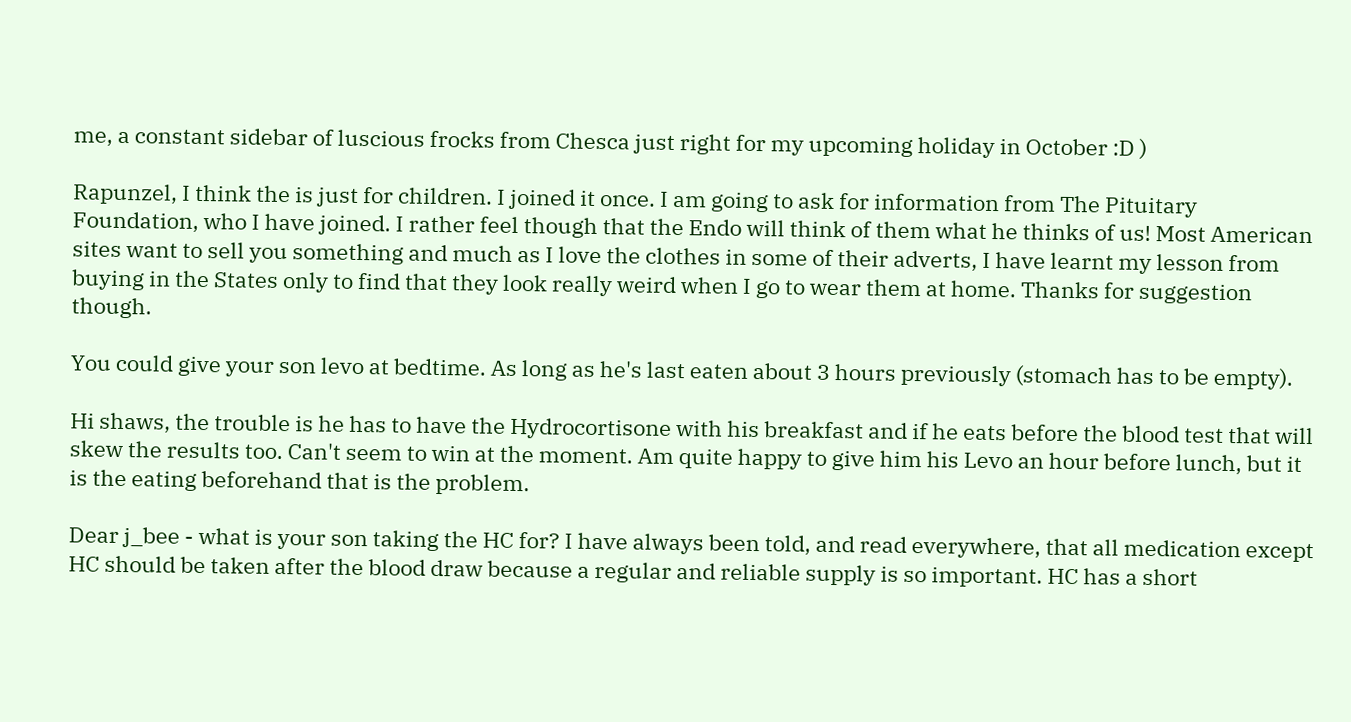me, a constant sidebar of luscious frocks from Chesca just right for my upcoming holiday in October :D )

Rapunzel, I think the is just for children. I joined it once. I am going to ask for information from The Pituitary Foundation, who I have joined. I rather feel though that the Endo will think of them what he thinks of us! Most American sites want to sell you something and much as I love the clothes in some of their adverts, I have learnt my lesson from buying in the States only to find that they look really weird when I go to wear them at home. Thanks for suggestion though.

You could give your son levo at bedtime. As long as he's last eaten about 3 hours previously (stomach has to be empty).

Hi shaws, the trouble is he has to have the Hydrocortisone with his breakfast and if he eats before the blood test that will skew the results too. Can't seem to win at the moment. Am quite happy to give him his Levo an hour before lunch, but it is the eating beforehand that is the problem.

Dear j_bee - what is your son taking the HC for? I have always been told, and read everywhere, that all medication except HC should be taken after the blood draw because a regular and reliable supply is so important. HC has a short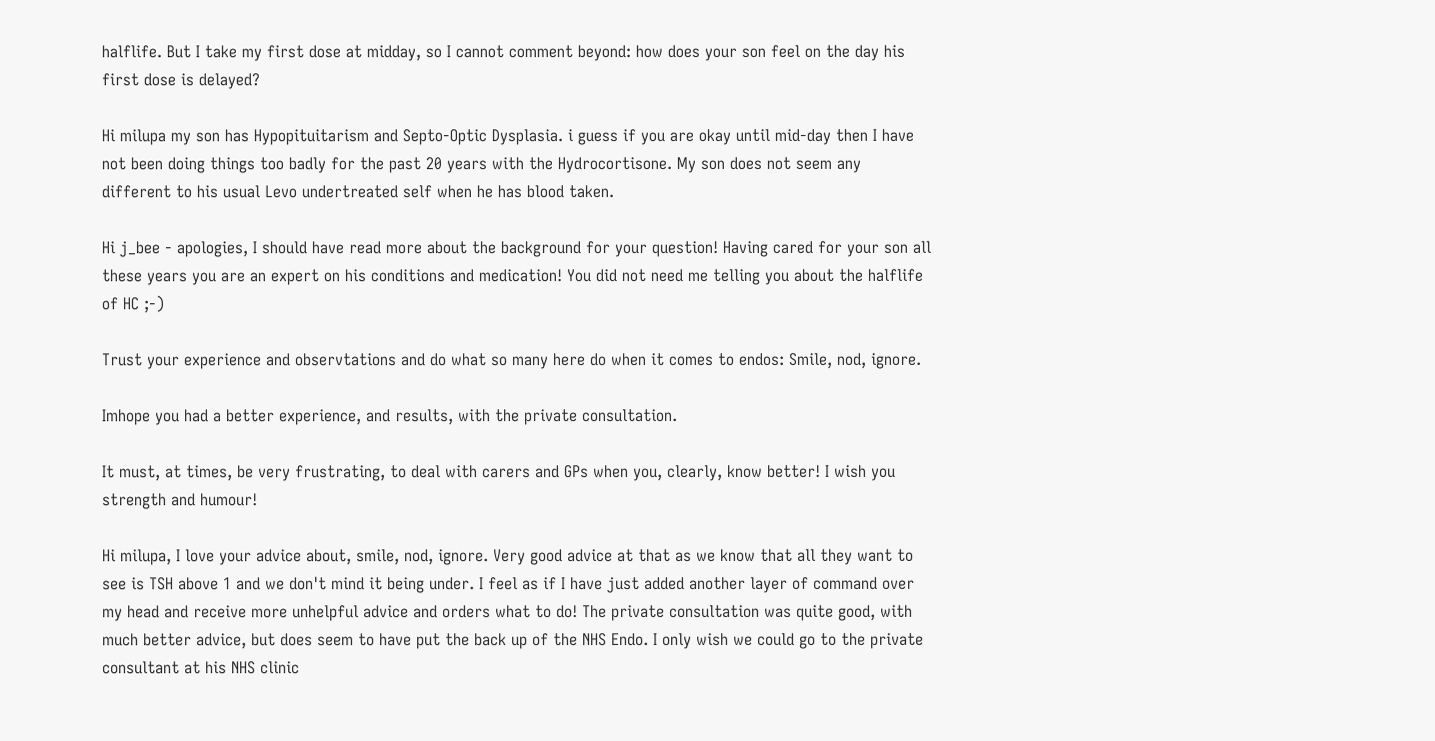halflife. But I take my first dose at midday, so I cannot comment beyond: how does your son feel on the day his first dose is delayed?

Hi milupa my son has Hypopituitarism and Septo-Optic Dysplasia. i guess if you are okay until mid-day then I have not been doing things too badly for the past 20 years with the Hydrocortisone. My son does not seem any different to his usual Levo undertreated self when he has blood taken.

Hi j_bee - apologies, I should have read more about the background for your question! Having cared for your son all these years you are an expert on his conditions and medication! You did not need me telling you about the halflife of HC ;-)

Trust your experience and observtations and do what so many here do when it comes to endos: Smile, nod, ignore.

Imhope you had a better experience, and results, with the private consultation.

It must, at times, be very frustrating, to deal with carers and GPs when you, clearly, know better! I wish you strength and humour!

Hi milupa, I love your advice about, smile, nod, ignore. Very good advice at that as we know that all they want to see is TSH above 1 and we don't mind it being under. I feel as if I have just added another layer of command over my head and receive more unhelpful advice and orders what to do! The private consultation was quite good, with much better advice, but does seem to have put the back up of the NHS Endo. I only wish we could go to the private consultant at his NHS clinic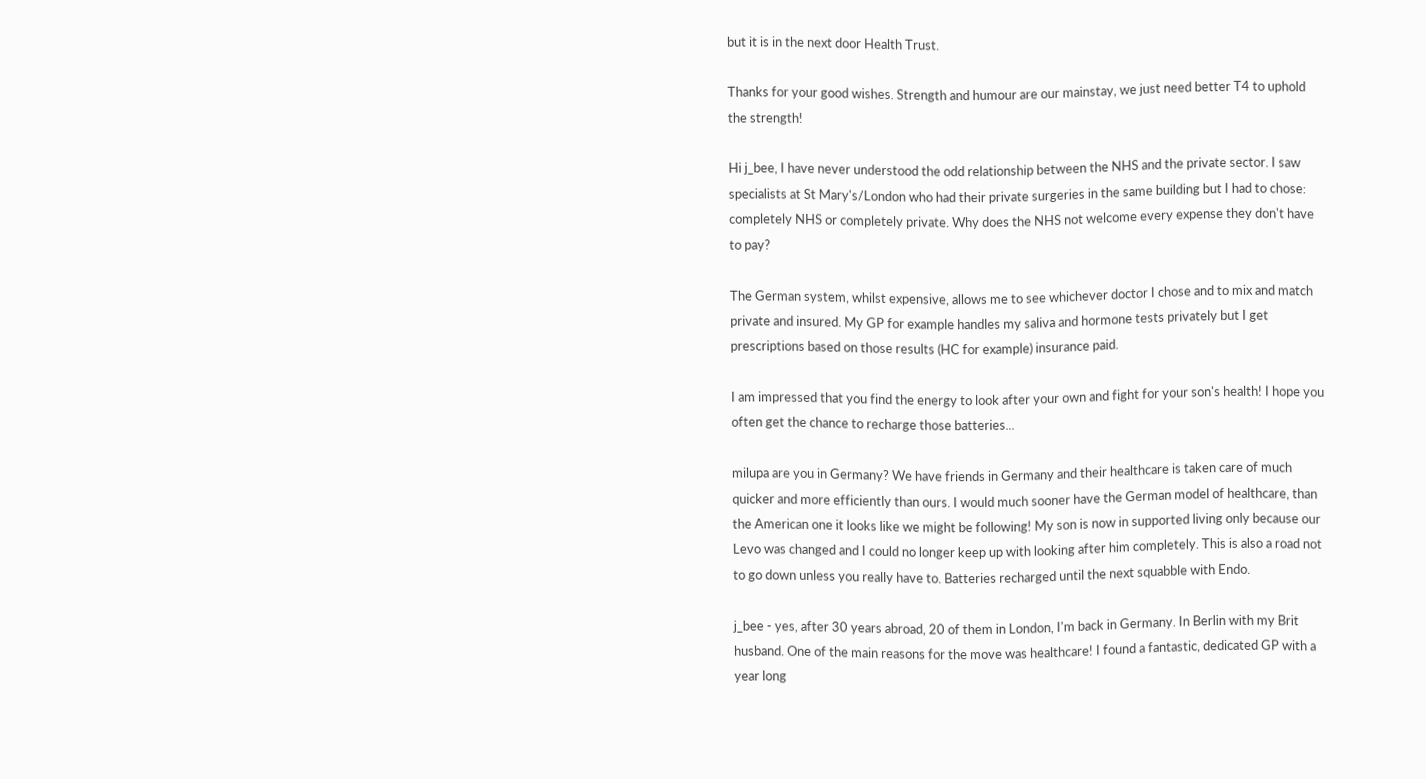but it is in the next door Health Trust.

Thanks for your good wishes. Strength and humour are our mainstay, we just need better T4 to uphold the strength!

Hi j_bee, I have never understood the odd relationship between the NHS and the private sector. I saw specialists at St Mary's/London who had their private surgeries in the same building but I had to chose: completely NHS or completely private. Why does the NHS not welcome every expense they don't have to pay?

The German system, whilst expensive, allows me to see whichever doctor I chose and to mix and match private and insured. My GP for example handles my saliva and hormone tests privately but I get prescriptions based on those results (HC for example) insurance paid.

I am impressed that you find the energy to look after your own and fight for your son's health! I hope you often get the chance to recharge those batteries...

milupa are you in Germany? We have friends in Germany and their healthcare is taken care of much quicker and more efficiently than ours. I would much sooner have the German model of healthcare, than the American one it looks like we might be following! My son is now in supported living only because our Levo was changed and I could no longer keep up with looking after him completely. This is also a road not to go down unless you really have to. Batteries recharged until the next squabble with Endo.

j_bee - yes, after 30 years abroad, 20 of them in London, I'm back in Germany. In Berlin with my Brit husband. One of the main reasons for the move was healthcare! I found a fantastic, dedicated GP with a year long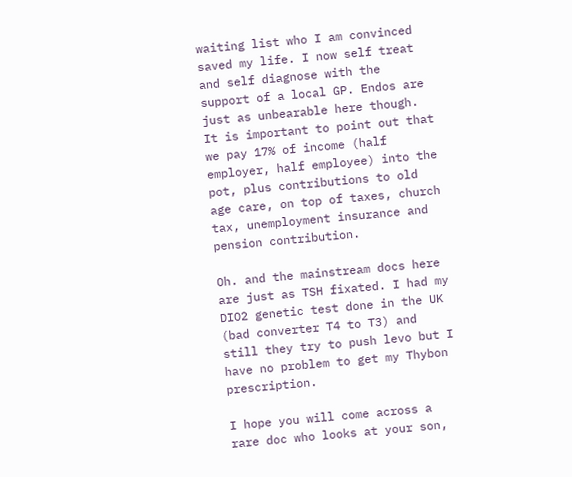waiting list who I am convinced saved my life. I now self treat and self diagnose with the support of a local GP. Endos are just as unbearable here though. It is important to point out that we pay 17% of income (half employer, half employee) into the pot, plus contributions to old age care, on top of taxes, church tax, unemployment insurance and pension contribution.

Oh. and the mainstream docs here are just as TSH fixated. I had my DIO2 genetic test done in the UK (bad converter T4 to T3) and still they try to push levo but I have no problem to get my Thybon prescription.

I hope you will come across a rare doc who looks at your son,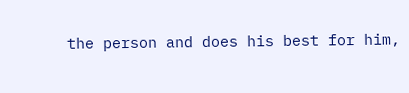the person and does his best for him,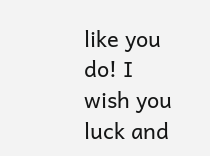like you do! I wish you luck and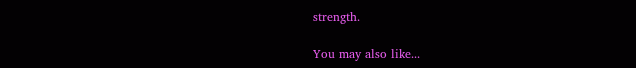strength.

You may also like...